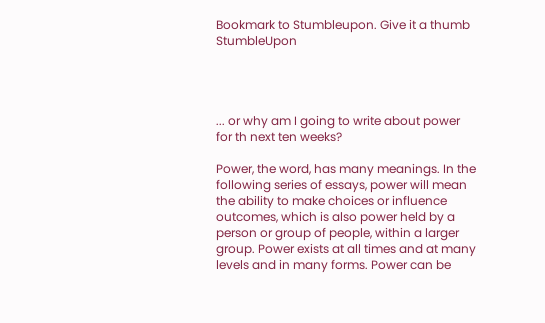Bookmark to Stumbleupon. Give it a thumb StumbleUpon




... or why am I going to write about power for th next ten weeks?

Power, the word, has many meanings. In the following series of essays, power will mean the ability to make choices or influence outcomes, which is also power held by a person or group of people, within a larger group. Power exists at all times and at many levels and in many forms. Power can be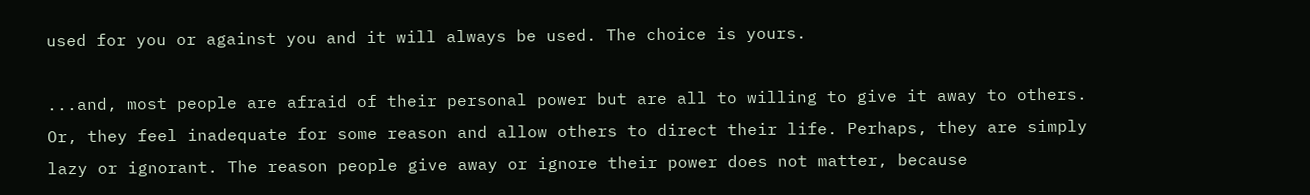used for you or against you and it will always be used. The choice is yours.

...and, most people are afraid of their personal power but are all to willing to give it away to others. Or, they feel inadequate for some reason and allow others to direct their life. Perhaps, they are simply lazy or ignorant. The reason people give away or ignore their power does not matter, because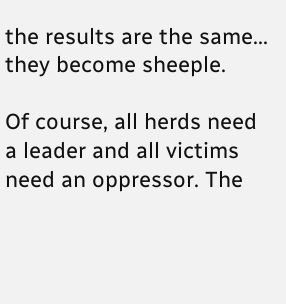the results are the same... they become sheeple.

Of course, all herds need a leader and all victims need an oppressor. The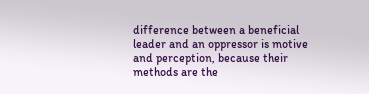difference between a beneficial leader and an oppressor is motive and perception, because their methods are the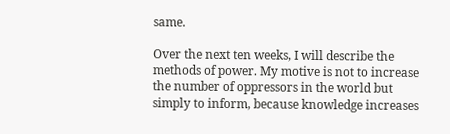same.

Over the next ten weeks, I will describe the methods of power. My motive is not to increase the number of oppressors in the world but simply to inform, because knowledge increases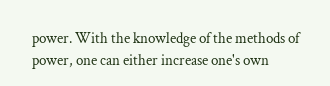power. With the knowledge of the methods of power, one can either increase one's own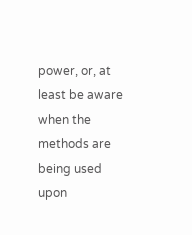power, or, at least be aware when the methods are being used upon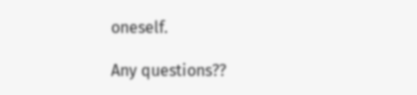oneself.

Any questions??